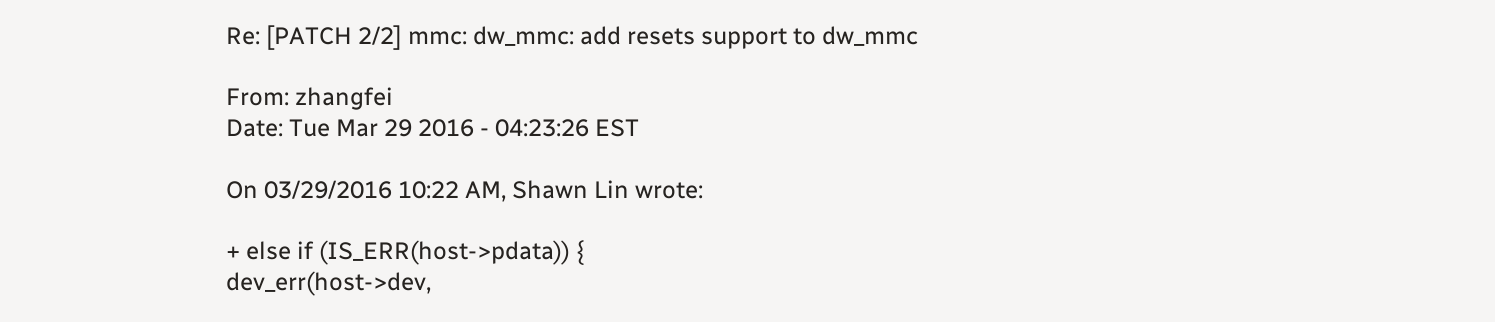Re: [PATCH 2/2] mmc: dw_mmc: add resets support to dw_mmc

From: zhangfei
Date: Tue Mar 29 2016 - 04:23:26 EST

On 03/29/2016 10:22 AM, Shawn Lin wrote:

+ else if (IS_ERR(host->pdata)) {
dev_err(host->dev,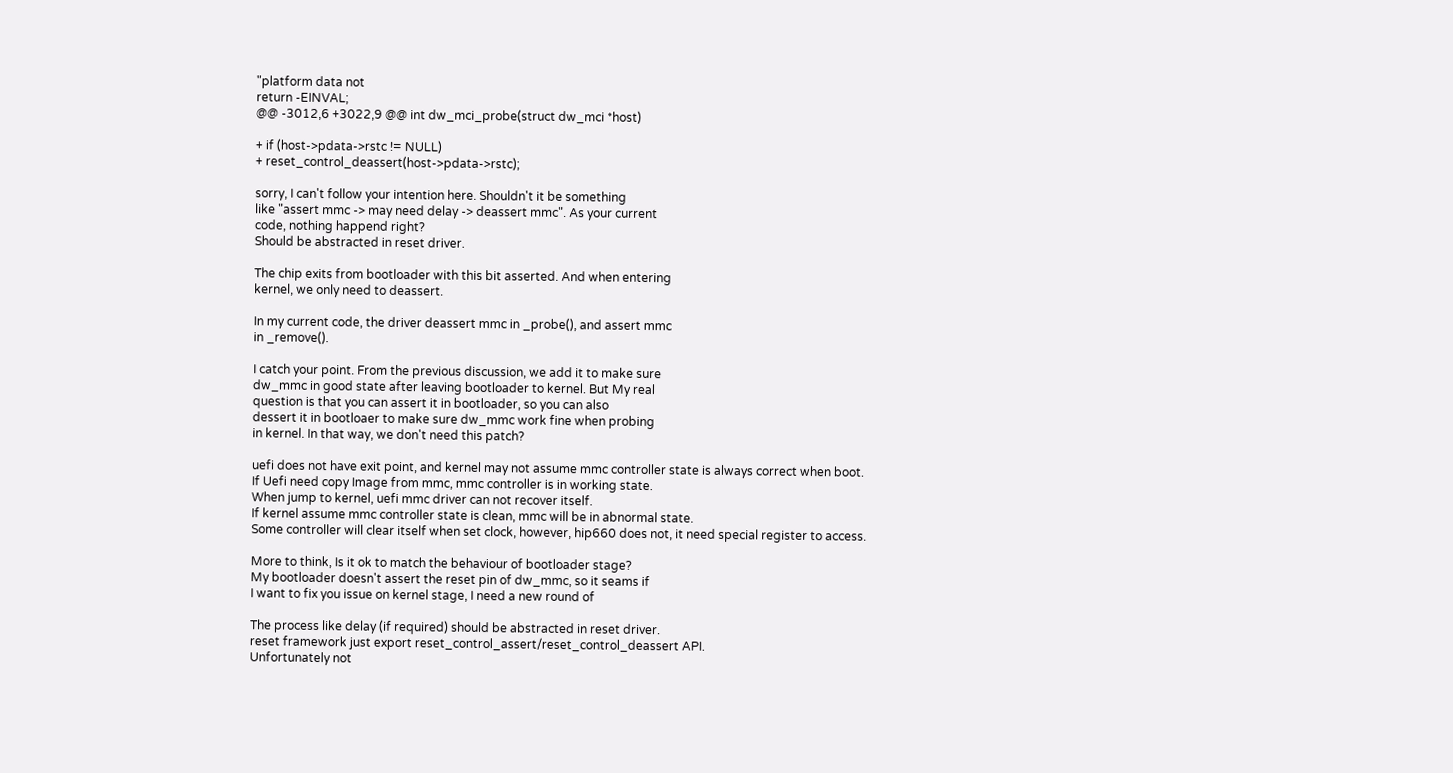"platform data not
return -EINVAL;
@@ -3012,6 +3022,9 @@ int dw_mci_probe(struct dw_mci *host)

+ if (host->pdata->rstc != NULL)
+ reset_control_deassert(host->pdata->rstc);

sorry, I can't follow your intention here. Shouldn't it be something
like "assert mmc -> may need delay -> deassert mmc". As your current
code, nothing happend right?
Should be abstracted in reset driver.

The chip exits from bootloader with this bit asserted. And when entering
kernel, we only need to deassert.

In my current code, the driver deassert mmc in _probe(), and assert mmc
in _remove().

I catch your point. From the previous discussion, we add it to make sure
dw_mmc in good state after leaving bootloader to kernel. But My real
question is that you can assert it in bootloader, so you can also
dessert it in bootloaer to make sure dw_mmc work fine when probing
in kernel. In that way, we don't need this patch?

uefi does not have exit point, and kernel may not assume mmc controller state is always correct when boot.
If Uefi need copy Image from mmc, mmc controller is in working state.
When jump to kernel, uefi mmc driver can not recover itself.
If kernel assume mmc controller state is clean, mmc will be in abnormal state.
Some controller will clear itself when set clock, however, hip660 does not, it need special register to access.

More to think, Is it ok to match the behaviour of bootloader stage?
My bootloader doesn't assert the reset pin of dw_mmc, so it seams if
I want to fix you issue on kernel stage, I need a new round of

The process like delay (if required) should be abstracted in reset driver.
reset framework just export reset_control_assert/reset_control_deassert API.
Unfortunately not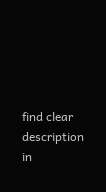find clear description in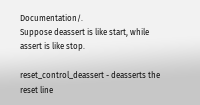Documentation/.
Suppose deassert is like start, while assert is like stop.

reset_control_deassert - deasserts the reset line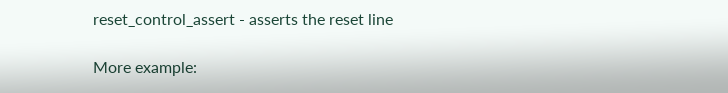reset_control_assert - asserts the reset line

More example: